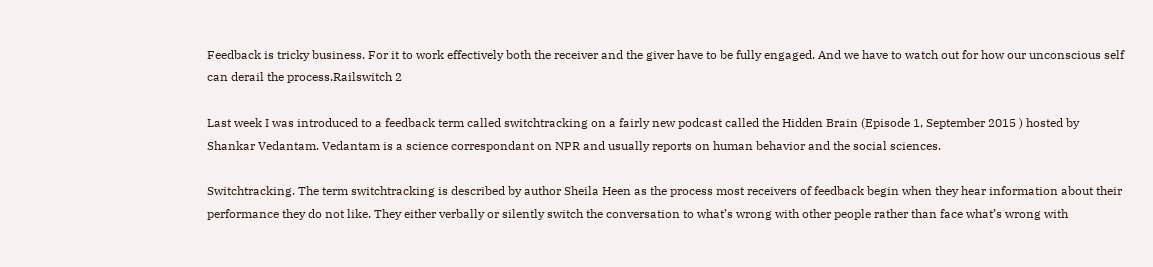Feedback is tricky business. For it to work effectively both the receiver and the giver have to be fully engaged. And we have to watch out for how our unconscious self can derail the process.Railswitch 2

Last week I was introduced to a feedback term called switchtracking on a fairly new podcast called the Hidden Brain (Episode 1, September 2015 ) hosted by Shankar Vedantam. Vedantam is a science correspondant on NPR and usually reports on human behavior and the social sciences.

Switchtracking. The term switchtracking is described by author Sheila Heen as the process most receivers of feedback begin when they hear information about their performance they do not like. They either verbally or silently switch the conversation to what’s wrong with other people rather than face what’s wrong with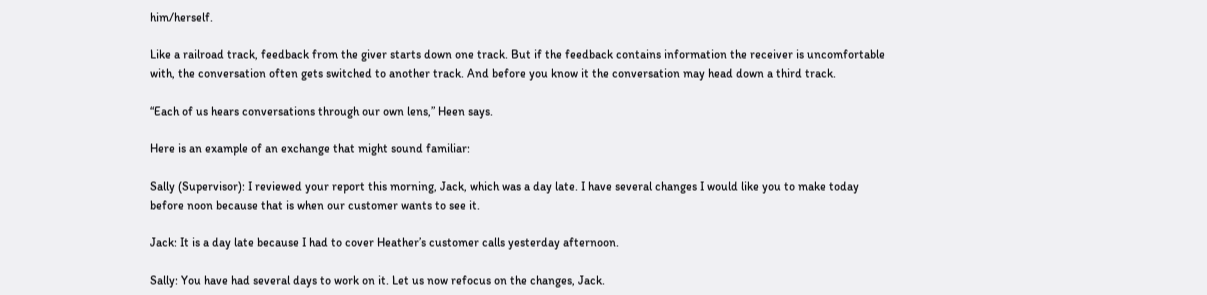him/herself.

Like a railroad track, feedback from the giver starts down one track. But if the feedback contains information the receiver is uncomfortable with, the conversation often gets switched to another track. And before you know it the conversation may head down a third track.

“Each of us hears conversations through our own lens,” Heen says.

Here is an example of an exchange that might sound familiar:

Sally (Supervisor): I reviewed your report this morning, Jack, which was a day late. I have several changes I would like you to make today before noon because that is when our customer wants to see it.

Jack: It is a day late because I had to cover Heather’s customer calls yesterday afternoon.

Sally: You have had several days to work on it. Let us now refocus on the changes, Jack.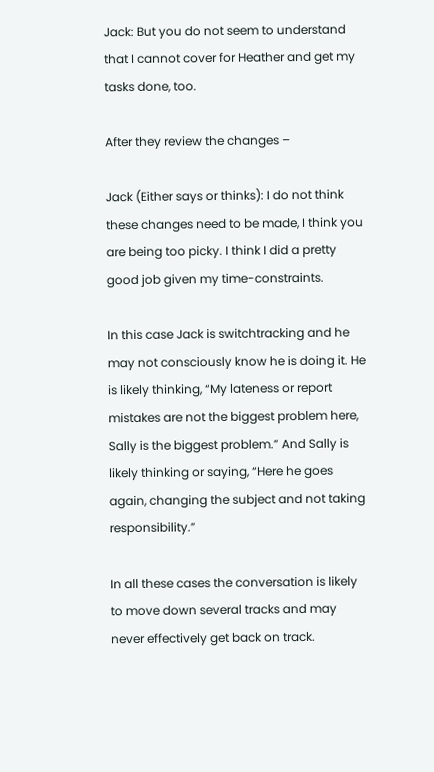Jack: But you do not seem to understand that I cannot cover for Heather and get my tasks done, too.

After they review the changes –

Jack (Either says or thinks): I do not think these changes need to be made, I think you are being too picky. I think I did a pretty good job given my time-constraints.

In this case Jack is switchtracking and he may not consciously know he is doing it. He is likely thinking, “My lateness or report mistakes are not the biggest problem here, Sally is the biggest problem.” And Sally is likely thinking or saying, “Here he goes again, changing the subject and not taking responsibility.”

In all these cases the conversation is likely to move down several tracks and may never effectively get back on track.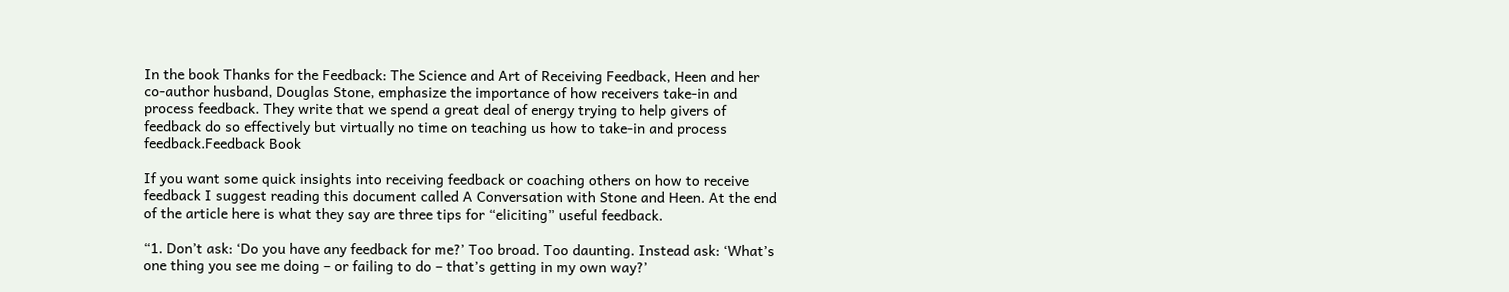In the book Thanks for the Feedback: The Science and Art of Receiving Feedback, Heen and her co-author husband, Douglas Stone, emphasize the importance of how receivers take-in and process feedback. They write that we spend a great deal of energy trying to help givers of feedback do so effectively but virtually no time on teaching us how to take-in and process feedback.Feedback Book

If you want some quick insights into receiving feedback or coaching others on how to receive feedback I suggest reading this document called A Conversation with Stone and Heen. At the end of the article here is what they say are three tips for “eliciting” useful feedback.

“1. Don’t ask: ‘Do you have any feedback for me?’ Too broad. Too daunting. Instead ask: ‘What’s one thing you see me doing – or failing to do – that’s getting in my own way?’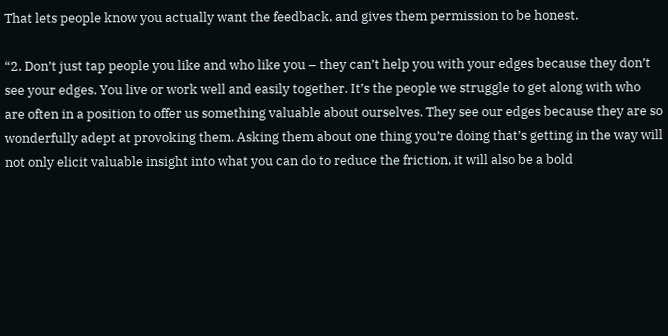That lets people know you actually want the feedback, and gives them permission to be honest.

“2. Don’t just tap people you like and who like you – they can’t help you with your edges because they don’t see your edges. You live or work well and easily together. It’s the people we struggle to get along with who are often in a position to offer us something valuable about ourselves. They see our edges because they are so wonderfully adept at provoking them. Asking them about one thing you’re doing that’s getting in the way will not only elicit valuable insight into what you can do to reduce the friction, it will also be a bold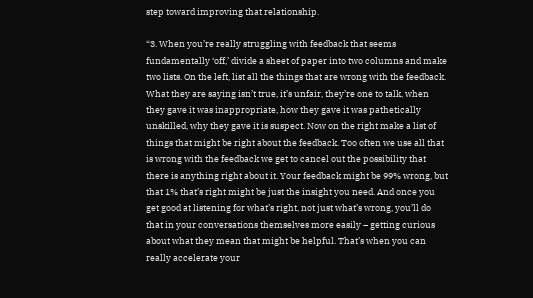step toward improving that relationship.

“3. When you’re really struggling with feedback that seems fundamentally ‘off,’ divide a sheet of paper into two columns and make two lists. On the left, list all the things that are wrong with the feedback. What they are saying isn’t true, it’s unfair, they’re one to talk, when they gave it was inappropriate, how they gave it was pathetically unskilled, why they gave it is suspect. Now on the right make a list of things that might be right about the feedback. Too often we use all that is wrong with the feedback we get to cancel out the possibility that there is anything right about it. Your feedback might be 99% wrong, but that 1% that’s right might be just the insight you need. And once you get good at listening for what’s right, not just what’s wrong, you’ll do that in your conversations themselves more easily – getting curious about what they mean that might be helpful. That’s when you can really accelerate your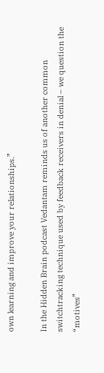own learning and improve your relationships.”

In the Hidden Brain podcast Vedantam reminds us of another common switchtracking technique used by feedback receivers in denial – we question the “motives”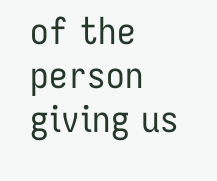of the person giving us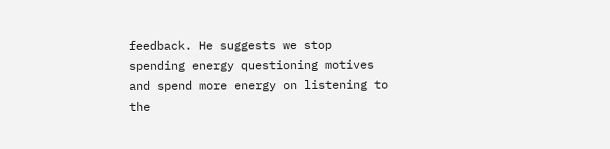feedback. He suggests we stop spending energy questioning motives and spend more energy on listening to the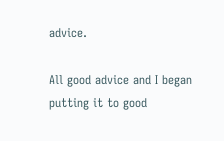advice.

All good advice and I began putting it to good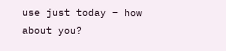use just today – how about you?